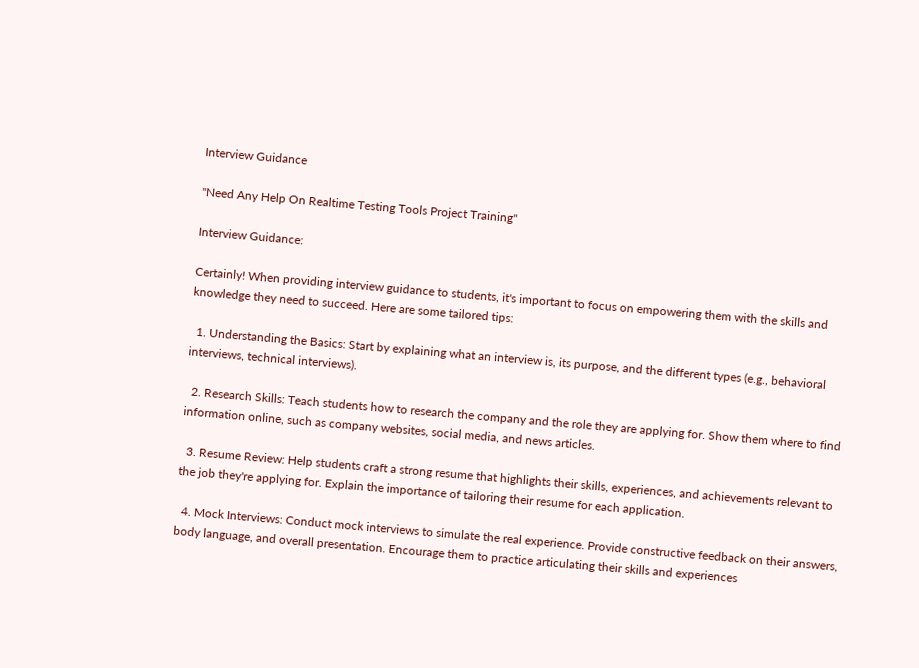Interview Guidance

"Need Any Help On Realtime Testing Tools Project Training"

Interview Guidance:

Certainly! When providing interview guidance to students, it's important to focus on empowering them with the skills and knowledge they need to succeed. Here are some tailored tips:

  1. Understanding the Basics: Start by explaining what an interview is, its purpose, and the different types (e.g., behavioral interviews, technical interviews).

  2. Research Skills: Teach students how to research the company and the role they are applying for. Show them where to find information online, such as company websites, social media, and news articles.

  3. Resume Review: Help students craft a strong resume that highlights their skills, experiences, and achievements relevant to the job they're applying for. Explain the importance of tailoring their resume for each application.

  4. Mock Interviews: Conduct mock interviews to simulate the real experience. Provide constructive feedback on their answers, body language, and overall presentation. Encourage them to practice articulating their skills and experiences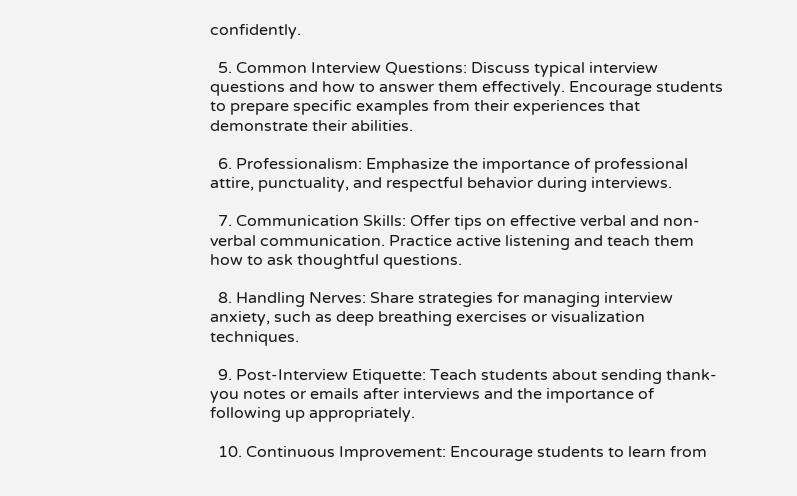confidently.

  5. Common Interview Questions: Discuss typical interview questions and how to answer them effectively. Encourage students to prepare specific examples from their experiences that demonstrate their abilities.

  6. Professionalism: Emphasize the importance of professional attire, punctuality, and respectful behavior during interviews.

  7. Communication Skills: Offer tips on effective verbal and non-verbal communication. Practice active listening and teach them how to ask thoughtful questions.

  8. Handling Nerves: Share strategies for managing interview anxiety, such as deep breathing exercises or visualization techniques.

  9. Post-Interview Etiquette: Teach students about sending thank-you notes or emails after interviews and the importance of following up appropriately.

  10. Continuous Improvement: Encourage students to learn from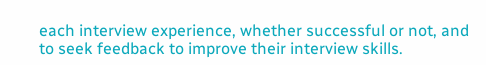each interview experience, whether successful or not, and to seek feedback to improve their interview skills.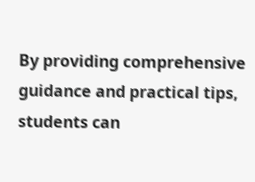By providing comprehensive guidance and practical tips, students can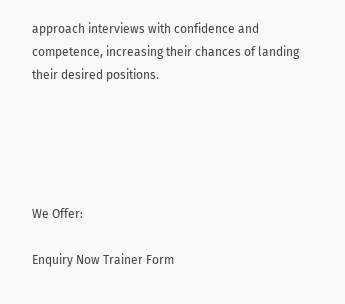approach interviews with confidence and competence, increasing their chances of landing their desired positions.





We Offer:

Enquiry Now Trainer Form